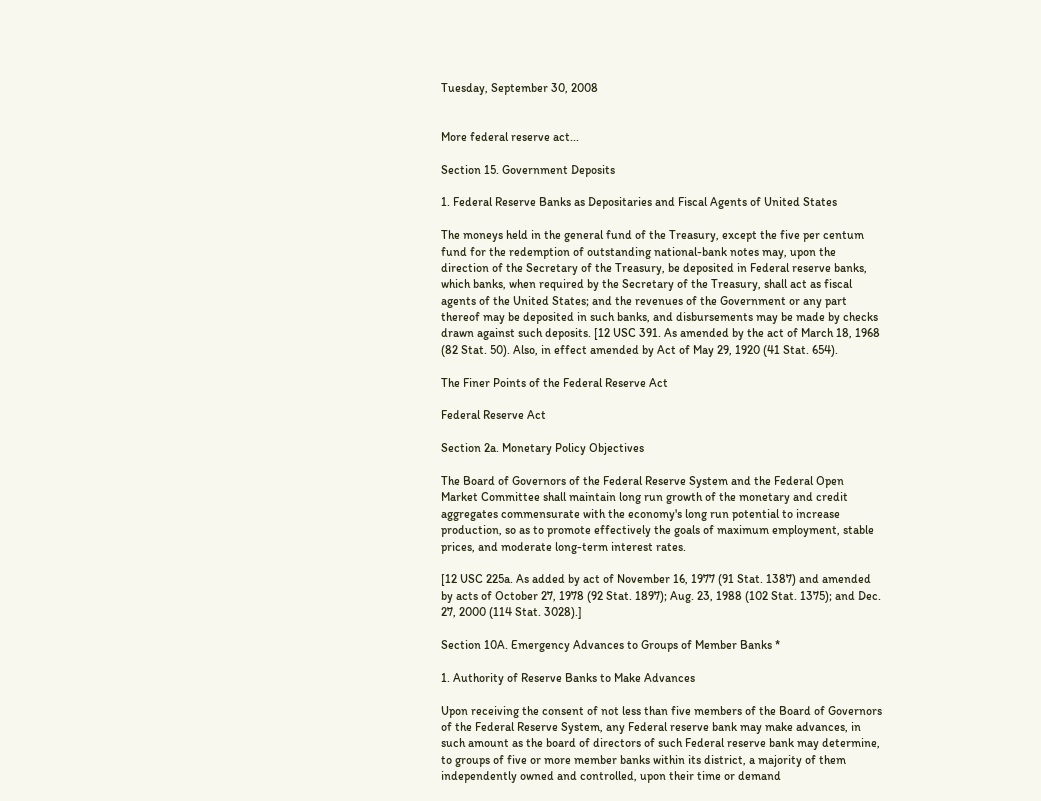Tuesday, September 30, 2008


More federal reserve act...

Section 15. Government Deposits

1. Federal Reserve Banks as Depositaries and Fiscal Agents of United States

The moneys held in the general fund of the Treasury, except the five per centum fund for the redemption of outstanding national-bank notes may, upon the direction of the Secretary of the Treasury, be deposited in Federal reserve banks, which banks, when required by the Secretary of the Treasury, shall act as fiscal agents of the United States; and the revenues of the Government or any part thereof may be deposited in such banks, and disbursements may be made by checks drawn against such deposits. [12 USC 391. As amended by the act of March 18, 1968 (82 Stat. 50). Also, in effect amended by Act of May 29, 1920 (41 Stat. 654).

The Finer Points of the Federal Reserve Act

Federal Reserve Act

Section 2a. Monetary Policy Objectives

The Board of Governors of the Federal Reserve System and the Federal Open Market Committee shall maintain long run growth of the monetary and credit aggregates commensurate with the economy's long run potential to increase production, so as to promote effectively the goals of maximum employment, stable prices, and moderate long-term interest rates.

[12 USC 225a. As added by act of November 16, 1977 (91 Stat. 1387) and amended by acts of October 27, 1978 (92 Stat. 1897); Aug. 23, 1988 (102 Stat. 1375); and Dec. 27, 2000 (114 Stat. 3028).]

Section 10A. Emergency Advances to Groups of Member Banks *

1. Authority of Reserve Banks to Make Advances

Upon receiving the consent of not less than five members of the Board of Governors of the Federal Reserve System, any Federal reserve bank may make advances, in such amount as the board of directors of such Federal reserve bank may determine, to groups of five or more member banks within its district, a majority of them independently owned and controlled, upon their time or demand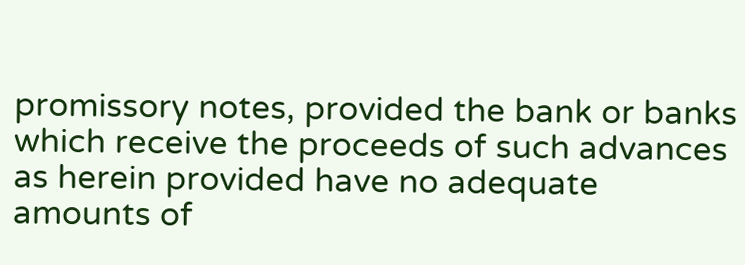promissory notes, provided the bank or banks which receive the proceeds of such advances as herein provided have no adequate amounts of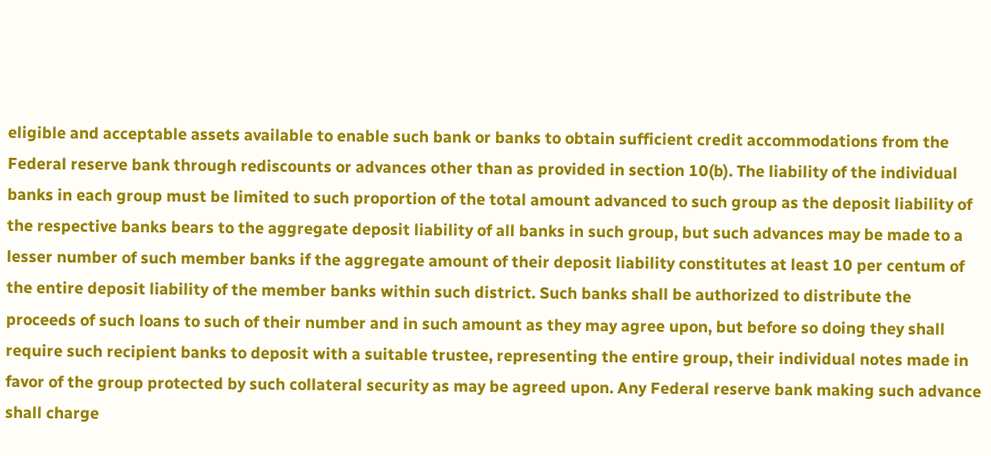eligible and acceptable assets available to enable such bank or banks to obtain sufficient credit accommodations from the Federal reserve bank through rediscounts or advances other than as provided in section 10(b). The liability of the individual banks in each group must be limited to such proportion of the total amount advanced to such group as the deposit liability of the respective banks bears to the aggregate deposit liability of all banks in such group, but such advances may be made to a lesser number of such member banks if the aggregate amount of their deposit liability constitutes at least 10 per centum of the entire deposit liability of the member banks within such district. Such banks shall be authorized to distribute the proceeds of such loans to such of their number and in such amount as they may agree upon, but before so doing they shall require such recipient banks to deposit with a suitable trustee, representing the entire group, their individual notes made in favor of the group protected by such collateral security as may be agreed upon. Any Federal reserve bank making such advance shall charge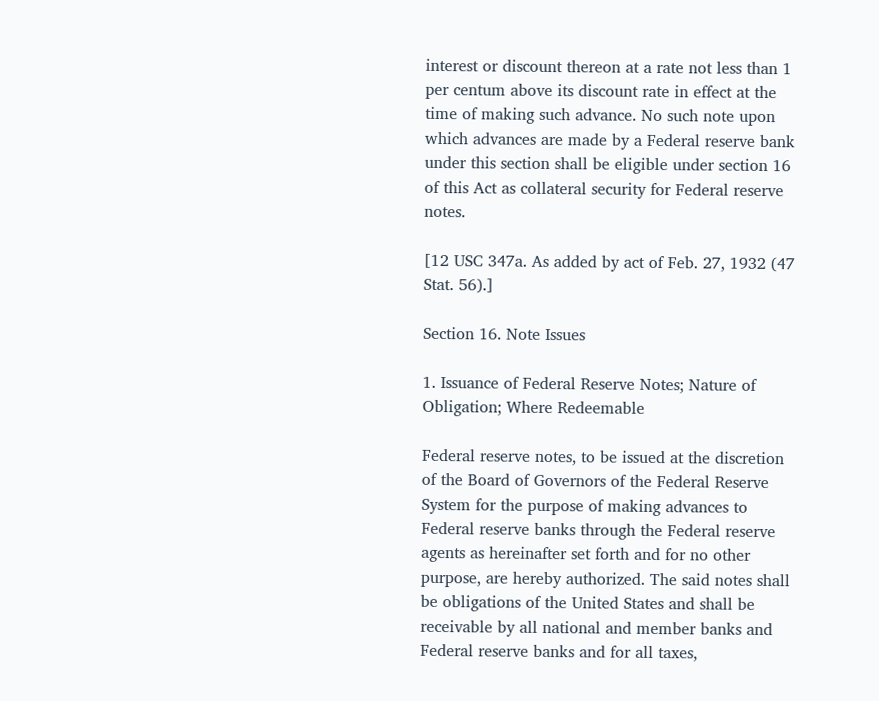interest or discount thereon at a rate not less than 1 per centum above its discount rate in effect at the time of making such advance. No such note upon which advances are made by a Federal reserve bank under this section shall be eligible under section 16 of this Act as collateral security for Federal reserve notes.

[12 USC 347a. As added by act of Feb. 27, 1932 (47 Stat. 56).]

Section 16. Note Issues

1. Issuance of Federal Reserve Notes; Nature of Obligation; Where Redeemable

Federal reserve notes, to be issued at the discretion of the Board of Governors of the Federal Reserve System for the purpose of making advances to Federal reserve banks through the Federal reserve agents as hereinafter set forth and for no other purpose, are hereby authorized. The said notes shall be obligations of the United States and shall be receivable by all national and member banks and Federal reserve banks and for all taxes,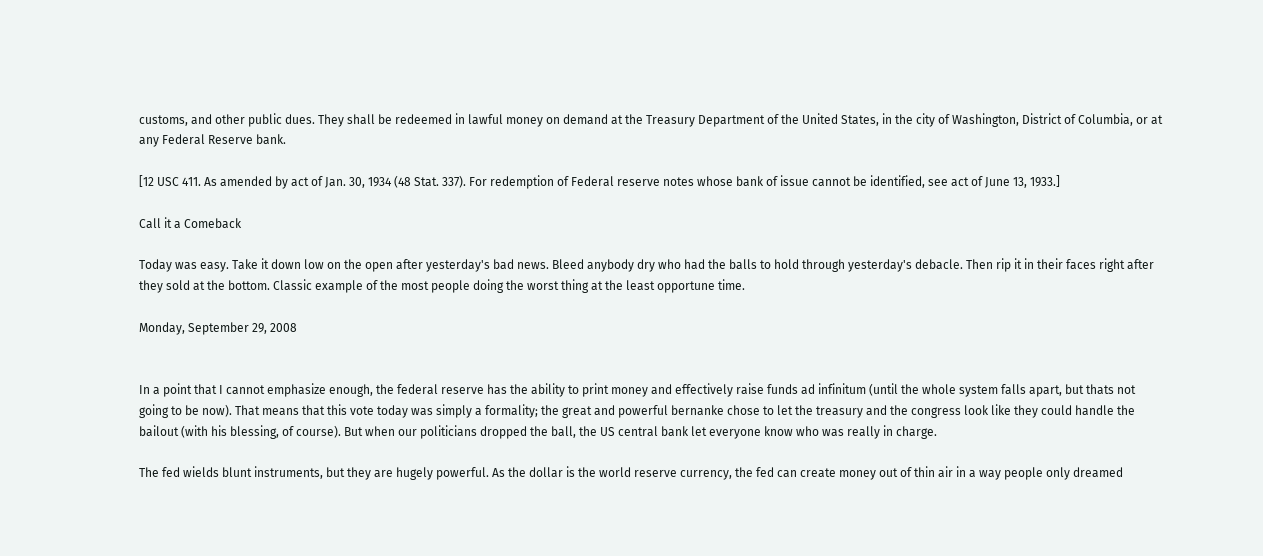customs, and other public dues. They shall be redeemed in lawful money on demand at the Treasury Department of the United States, in the city of Washington, District of Columbia, or at any Federal Reserve bank.

[12 USC 411. As amended by act of Jan. 30, 1934 (48 Stat. 337). For redemption of Federal reserve notes whose bank of issue cannot be identified, see act of June 13, 1933.]

Call it a Comeback

Today was easy. Take it down low on the open after yesterday's bad news. Bleed anybody dry who had the balls to hold through yesterday's debacle. Then rip it in their faces right after they sold at the bottom. Classic example of the most people doing the worst thing at the least opportune time.

Monday, September 29, 2008


In a point that I cannot emphasize enough, the federal reserve has the ability to print money and effectively raise funds ad infinitum (until the whole system falls apart, but thats not going to be now). That means that this vote today was simply a formality; the great and powerful bernanke chose to let the treasury and the congress look like they could handle the bailout (with his blessing, of course). But when our politicians dropped the ball, the US central bank let everyone know who was really in charge.

The fed wields blunt instruments, but they are hugely powerful. As the dollar is the world reserve currency, the fed can create money out of thin air in a way people only dreamed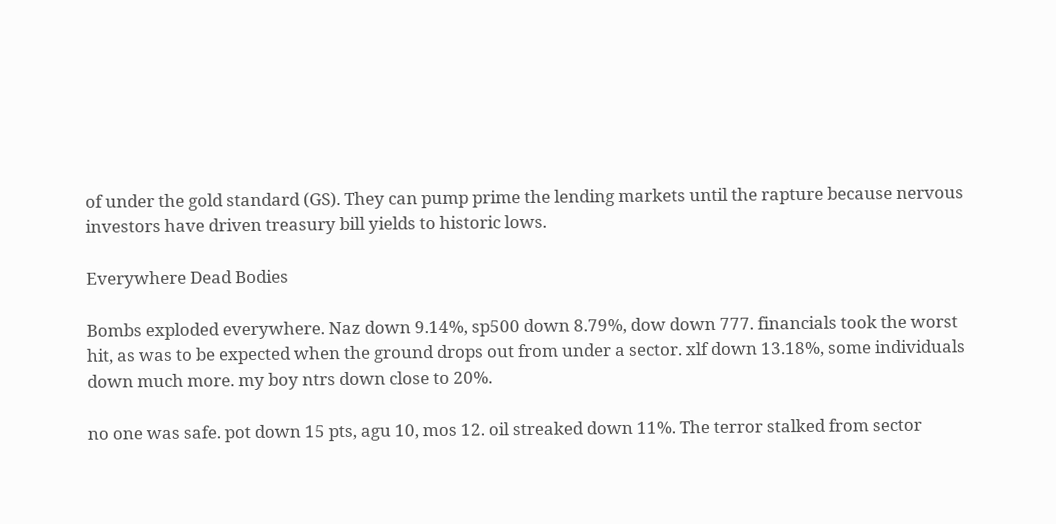of under the gold standard (GS). They can pump prime the lending markets until the rapture because nervous investors have driven treasury bill yields to historic lows.

Everywhere Dead Bodies

Bombs exploded everywhere. Naz down 9.14%, sp500 down 8.79%, dow down 777. financials took the worst hit, as was to be expected when the ground drops out from under a sector. xlf down 13.18%, some individuals down much more. my boy ntrs down close to 20%.

no one was safe. pot down 15 pts, agu 10, mos 12. oil streaked down 11%. The terror stalked from sector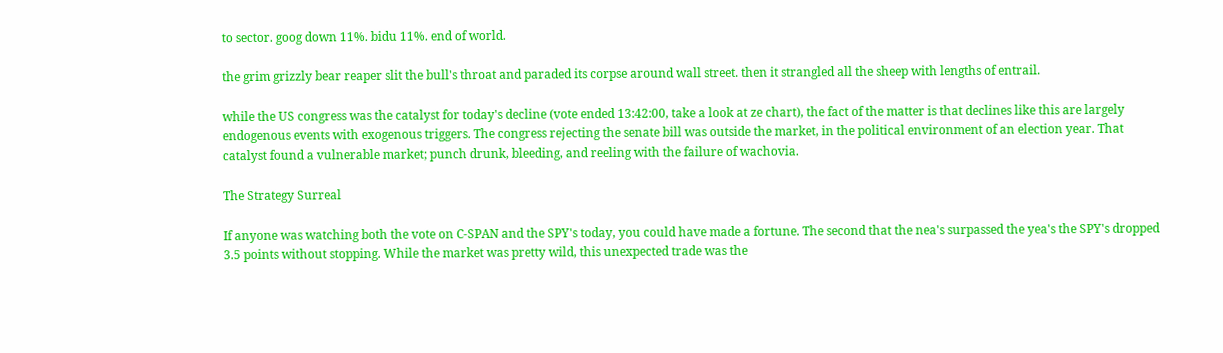to sector. goog down 11%. bidu 11%. end of world.

the grim grizzly bear reaper slit the bull's throat and paraded its corpse around wall street. then it strangled all the sheep with lengths of entrail.

while the US congress was the catalyst for today's decline (vote ended 13:42:00, take a look at ze chart), the fact of the matter is that declines like this are largely endogenous events with exogenous triggers. The congress rejecting the senate bill was outside the market, in the political environment of an election year. That catalyst found a vulnerable market; punch drunk, bleeding, and reeling with the failure of wachovia.

The Strategy Surreal

If anyone was watching both the vote on C-SPAN and the SPY's today, you could have made a fortune. The second that the nea's surpassed the yea's the SPY's dropped 3.5 points without stopping. While the market was pretty wild, this unexpected trade was the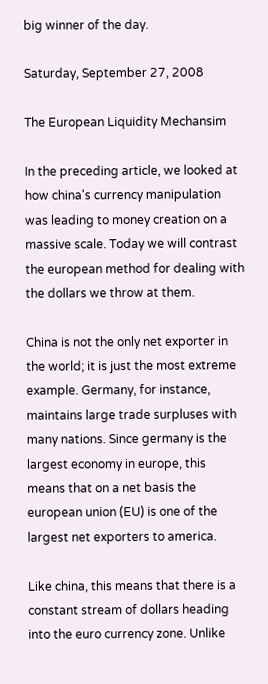big winner of the day.

Saturday, September 27, 2008

The European Liquidity Mechansim

In the preceding article, we looked at how china's currency manipulation was leading to money creation on a massive scale. Today we will contrast the european method for dealing with the dollars we throw at them.

China is not the only net exporter in the world; it is just the most extreme example. Germany, for instance, maintains large trade surpluses with many nations. Since germany is the largest economy in europe, this means that on a net basis the european union (EU) is one of the largest net exporters to america.

Like china, this means that there is a constant stream of dollars heading into the euro currency zone. Unlike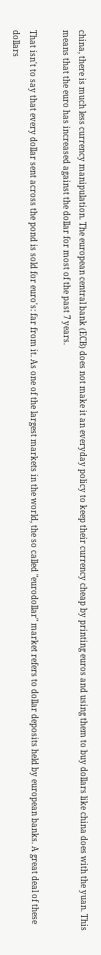china, there is much less currency manipulation. The european central bank (ECB) does not make it an everyday policy to keep their currency cheap by printing euros and using them to buy dollars like china does with the yuan. This means that the euro has increased against the dollar for most of the past 7 years.

That isn't to say that every dollar sent across the pond is sold for euro's: far from it. As one of the largest markets in the world, the so called "eurodollar" market refers to dollar deposits held by european banks. A great deal of these dollars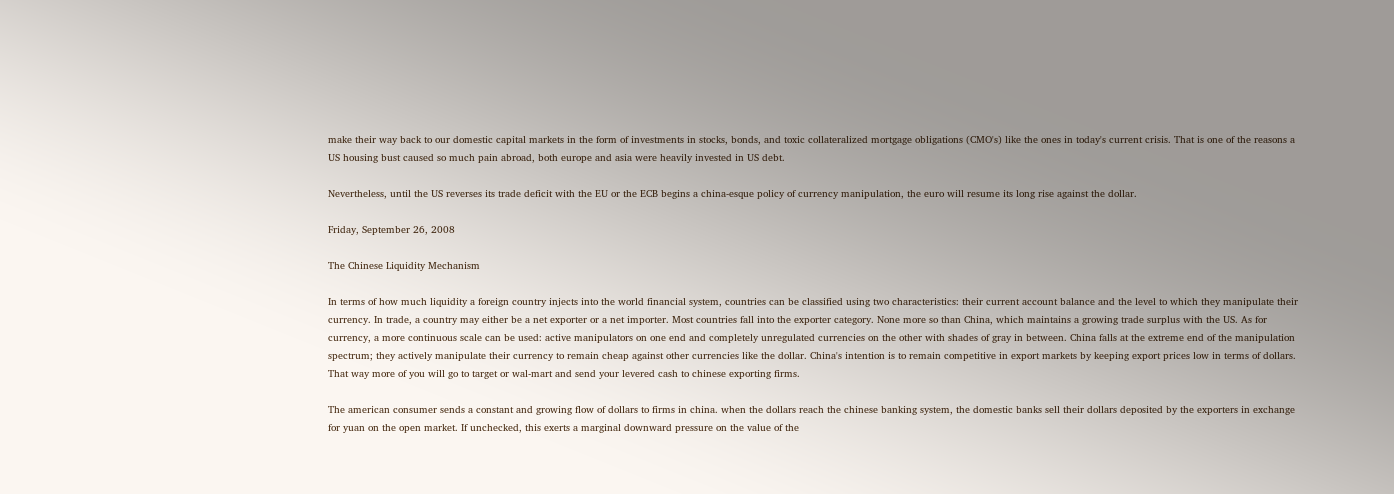make their way back to our domestic capital markets in the form of investments in stocks, bonds, and toxic collateralized mortgage obligations (CMO's) like the ones in today's current crisis. That is one of the reasons a US housing bust caused so much pain abroad, both europe and asia were heavily invested in US debt.

Nevertheless, until the US reverses its trade deficit with the EU or the ECB begins a china-esque policy of currency manipulation, the euro will resume its long rise against the dollar.

Friday, September 26, 2008

The Chinese Liquidity Mechanism

In terms of how much liquidity a foreign country injects into the world financial system, countries can be classified using two characteristics: their current account balance and the level to which they manipulate their currency. In trade, a country may either be a net exporter or a net importer. Most countries fall into the exporter category. None more so than China, which maintains a growing trade surplus with the US. As for currency, a more continuous scale can be used: active manipulators on one end and completely unregulated currencies on the other with shades of gray in between. China falls at the extreme end of the manipulation spectrum; they actively manipulate their currency to remain cheap against other currencies like the dollar. China's intention is to remain competitive in export markets by keeping export prices low in terms of dollars. That way more of you will go to target or wal-mart and send your levered cash to chinese exporting firms.

The american consumer sends a constant and growing flow of dollars to firms in china. when the dollars reach the chinese banking system, the domestic banks sell their dollars deposited by the exporters in exchange for yuan on the open market. If unchecked, this exerts a marginal downward pressure on the value of the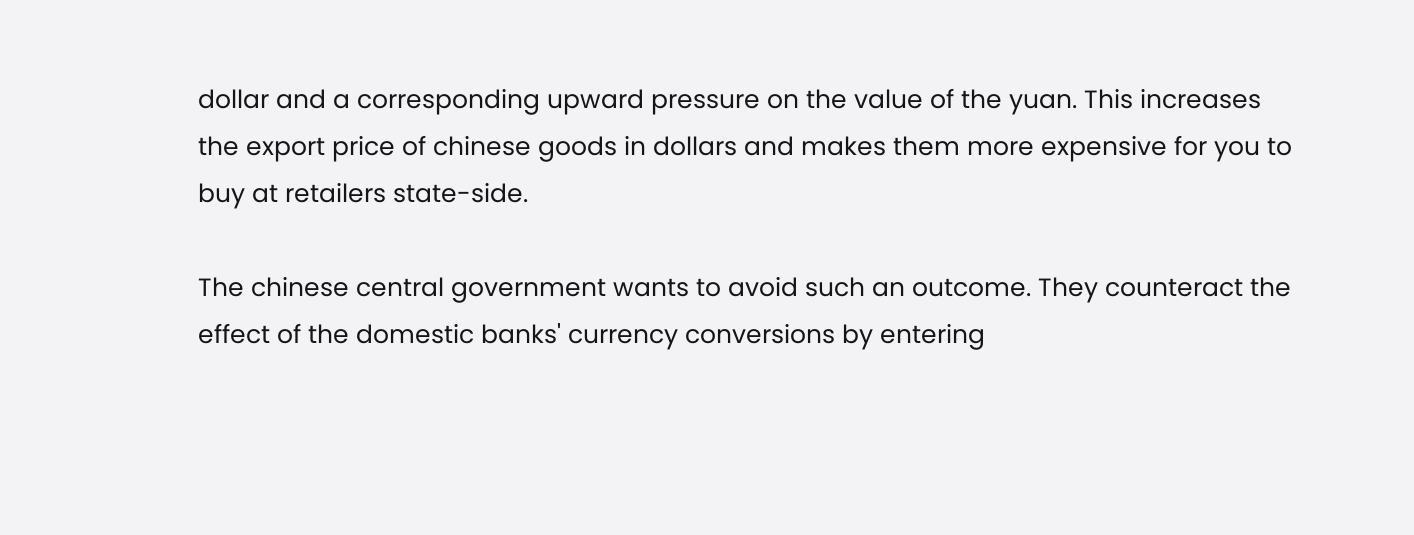dollar and a corresponding upward pressure on the value of the yuan. This increases the export price of chinese goods in dollars and makes them more expensive for you to buy at retailers state-side.

The chinese central government wants to avoid such an outcome. They counteract the effect of the domestic banks' currency conversions by entering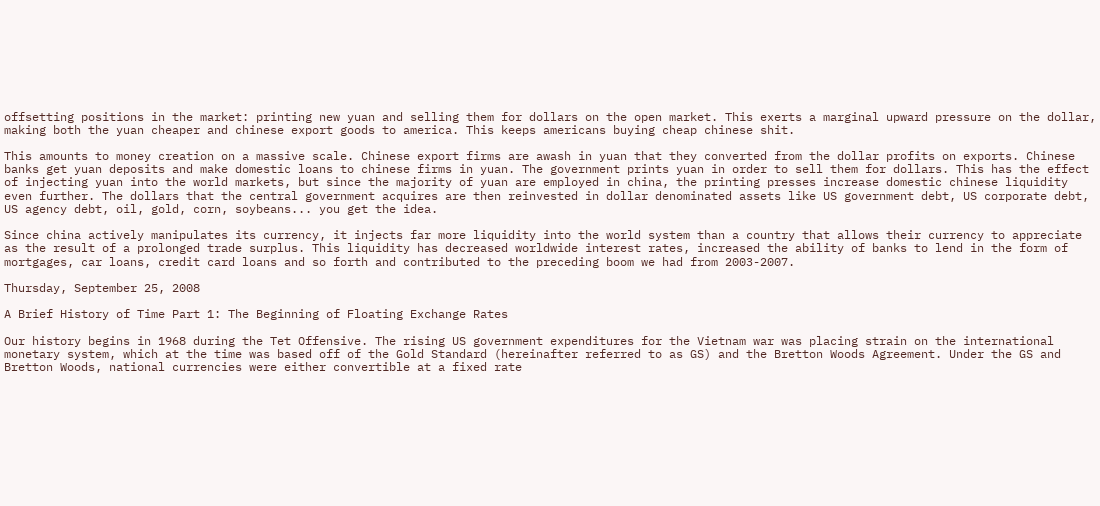offsetting positions in the market: printing new yuan and selling them for dollars on the open market. This exerts a marginal upward pressure on the dollar, making both the yuan cheaper and chinese export goods to america. This keeps americans buying cheap chinese shit.

This amounts to money creation on a massive scale. Chinese export firms are awash in yuan that they converted from the dollar profits on exports. Chinese banks get yuan deposits and make domestic loans to chinese firms in yuan. The government prints yuan in order to sell them for dollars. This has the effect of injecting yuan into the world markets, but since the majority of yuan are employed in china, the printing presses increase domestic chinese liquidity even further. The dollars that the central government acquires are then reinvested in dollar denominated assets like US government debt, US corporate debt, US agency debt, oil, gold, corn, soybeans... you get the idea.

Since china actively manipulates its currency, it injects far more liquidity into the world system than a country that allows their currency to appreciate as the result of a prolonged trade surplus. This liquidity has decreased worldwide interest rates, increased the ability of banks to lend in the form of mortgages, car loans, credit card loans and so forth and contributed to the preceding boom we had from 2003-2007.

Thursday, September 25, 2008

A Brief History of Time Part 1: The Beginning of Floating Exchange Rates

Our history begins in 1968 during the Tet Offensive. The rising US government expenditures for the Vietnam war was placing strain on the international monetary system, which at the time was based off of the Gold Standard (hereinafter referred to as GS) and the Bretton Woods Agreement. Under the GS and Bretton Woods, national currencies were either convertible at a fixed rate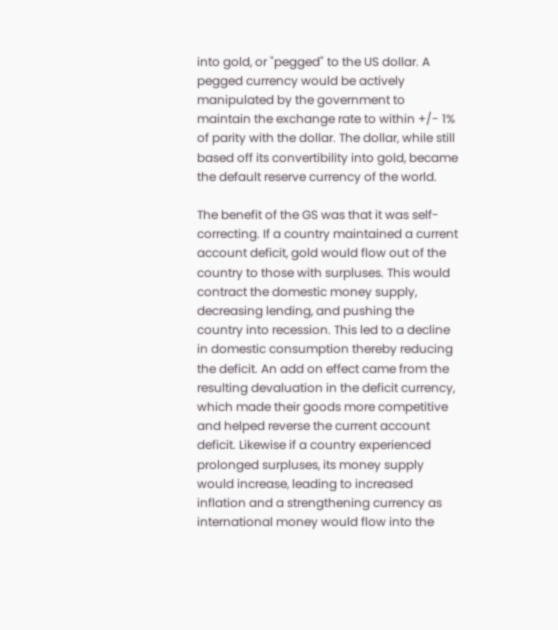into gold, or "pegged" to the US dollar. A pegged currency would be actively manipulated by the government to maintain the exchange rate to within +/- 1% of parity with the dollar. The dollar, while still based off its convertibility into gold, became the default reserve currency of the world.

The benefit of the GS was that it was self-correcting. If a country maintained a current account deficit, gold would flow out of the country to those with surpluses. This would contract the domestic money supply, decreasing lending, and pushing the country into recession. This led to a decline in domestic consumption thereby reducing the deficit. An add on effect came from the resulting devaluation in the deficit currency, which made their goods more competitive and helped reverse the current account deficit. Likewise if a country experienced prolonged surpluses, its money supply would increase, leading to increased inflation and a strengthening currency as international money would flow into the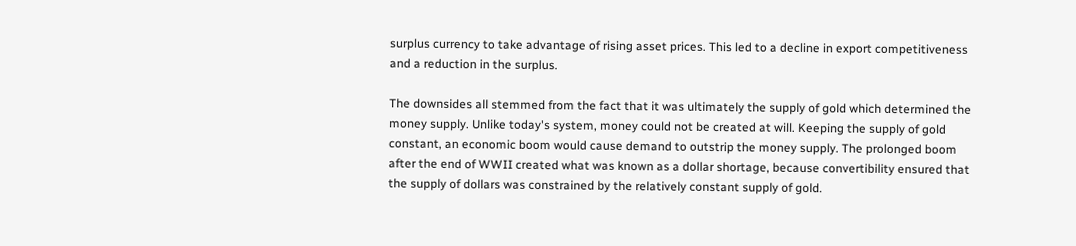surplus currency to take advantage of rising asset prices. This led to a decline in export competitiveness and a reduction in the surplus.

The downsides all stemmed from the fact that it was ultimately the supply of gold which determined the money supply. Unlike today's system, money could not be created at will. Keeping the supply of gold constant, an economic boom would cause demand to outstrip the money supply. The prolonged boom after the end of WWII created what was known as a dollar shortage, because convertibility ensured that the supply of dollars was constrained by the relatively constant supply of gold.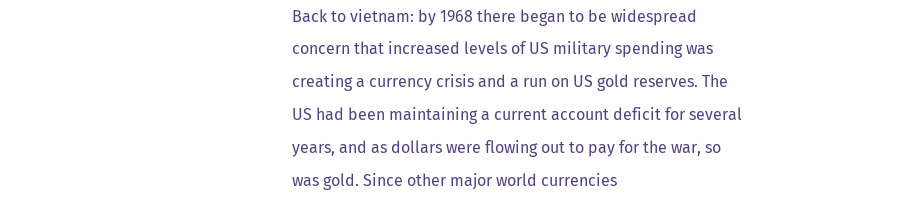Back to vietnam: by 1968 there began to be widespread concern that increased levels of US military spending was creating a currency crisis and a run on US gold reserves. The US had been maintaining a current account deficit for several years, and as dollars were flowing out to pay for the war, so was gold. Since other major world currencies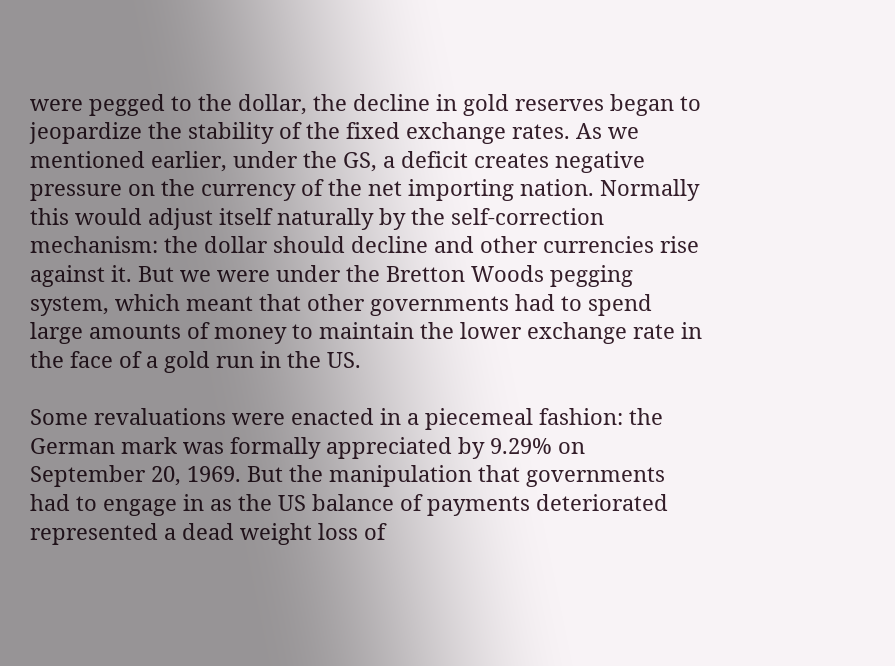were pegged to the dollar, the decline in gold reserves began to jeopardize the stability of the fixed exchange rates. As we mentioned earlier, under the GS, a deficit creates negative pressure on the currency of the net importing nation. Normally this would adjust itself naturally by the self-correction mechanism: the dollar should decline and other currencies rise against it. But we were under the Bretton Woods pegging system, which meant that other governments had to spend large amounts of money to maintain the lower exchange rate in the face of a gold run in the US.

Some revaluations were enacted in a piecemeal fashion: the German mark was formally appreciated by 9.29% on September 20, 1969. But the manipulation that governments had to engage in as the US balance of payments deteriorated represented a dead weight loss of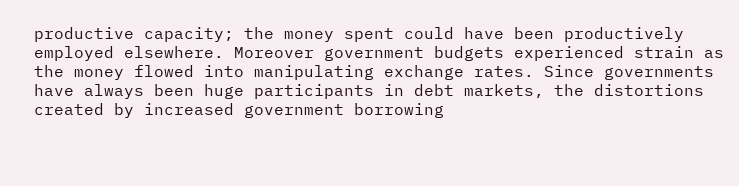productive capacity; the money spent could have been productively employed elsewhere. Moreover government budgets experienced strain as the money flowed into manipulating exchange rates. Since governments have always been huge participants in debt markets, the distortions created by increased government borrowing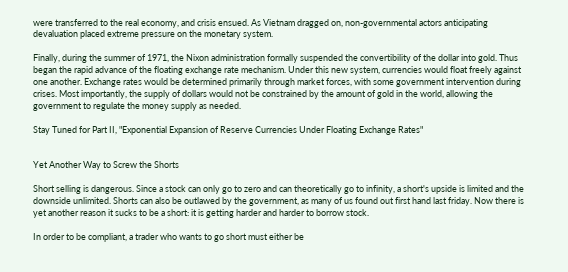were transferred to the real economy, and crisis ensued. As Vietnam dragged on, non-governmental actors anticipating devaluation placed extreme pressure on the monetary system.

Finally, during the summer of 1971, the Nixon administration formally suspended the convertibility of the dollar into gold. Thus began the rapid advance of the floating exchange rate mechanism. Under this new system, currencies would float freely against one another. Exchange rates would be determined primarily through market forces, with some government intervention during crises. Most importantly, the supply of dollars would not be constrained by the amount of gold in the world, allowing the government to regulate the money supply as needed.

Stay Tuned for Part II, "Exponential Expansion of Reserve Currencies Under Floating Exchange Rates"


Yet Another Way to Screw the Shorts

Short selling is dangerous. Since a stock can only go to zero and can theoretically go to infinity, a short's upside is limited and the downside unlimited. Shorts can also be outlawed by the government, as many of us found out first hand last friday. Now there is yet another reason it sucks to be a short: it is getting harder and harder to borrow stock.

In order to be compliant, a trader who wants to go short must either be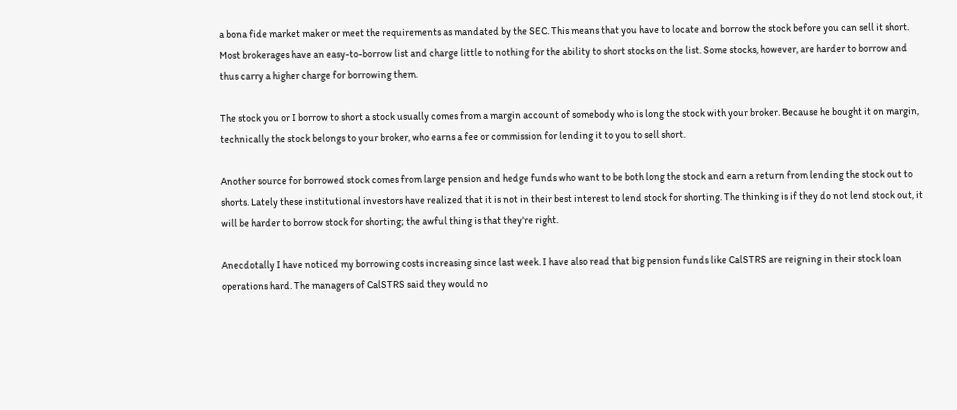a bona fide market maker or meet the requirements as mandated by the SEC. This means that you have to locate and borrow the stock before you can sell it short. Most brokerages have an easy-to-borrow list and charge little to nothing for the ability to short stocks on the list. Some stocks, however, are harder to borrow and thus carry a higher charge for borrowing them.

The stock you or I borrow to short a stock usually comes from a margin account of somebody who is long the stock with your broker. Because he bought it on margin, technically the stock belongs to your broker, who earns a fee or commission for lending it to you to sell short.

Another source for borrowed stock comes from large pension and hedge funds who want to be both long the stock and earn a return from lending the stock out to shorts. Lately these institutional investors have realized that it is not in their best interest to lend stock for shorting. The thinking is if they do not lend stock out, it will be harder to borrow stock for shorting; the awful thing is that they're right.

Anecdotally I have noticed my borrowing costs increasing since last week. I have also read that big pension funds like CalSTRS are reigning in their stock loan operations hard. The managers of CalSTRS said they would no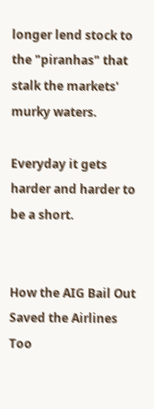longer lend stock to the "piranhas" that stalk the markets' murky waters.

Everyday it gets harder and harder to be a short.


How the AIG Bail Out Saved the Airlines Too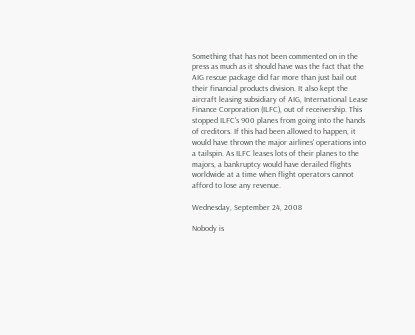Something that has not been commented on in the press as much as it should have was the fact that the AIG rescue package did far more than just bail out their financial products division. It also kept the aircraft leasing subsidiary of AIG, International Lease Finance Corporation (ILFC), out of receivership. This stopped ILFC's 900 planes from going into the hands of creditors. If this had been allowed to happen, it would have thrown the major airlines' operations into a tailspin. As ILFC leases lots of their planes to the majors, a bankruptcy would have derailed flights worldwide at a time when flight operators cannot afford to lose any revenue.

Wednesday, September 24, 2008

Nobody is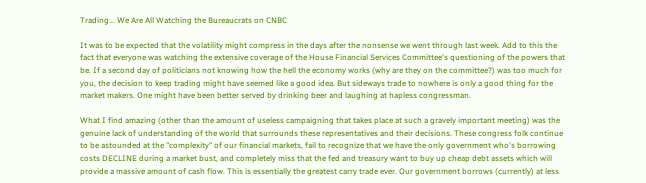Trading... We Are All Watching the Bureaucrats on CNBC

It was to be expected that the volatility might compress in the days after the nonsense we went through last week. Add to this the fact that everyone was watching the extensive coverage of the House Financial Services Committee's questioning of the powers that be. If a second day of politicians not knowing how the hell the economy works (why are they on the committee?) was too much for you, the decision to keep trading might have seemed like a good idea. But sideways trade to nowhere is only a good thing for the market makers. One might have been better served by drinking beer and laughing at hapless congressman.

What I find amazing (other than the amount of useless campaigning that takes place at such a gravely important meeting) was the genuine lack of understanding of the world that surrounds these representatives and their decisions. These congress folk continue to be astounded at the "complexity" of our financial markets, fail to recognize that we have the only government who's borrowing costs DECLINE during a market bust, and completely miss that the fed and treasury want to buy up cheap debt assets which will provide a massive amount of cash flow. This is essentially the greatest carry trade ever. Our government borrows (currently) at less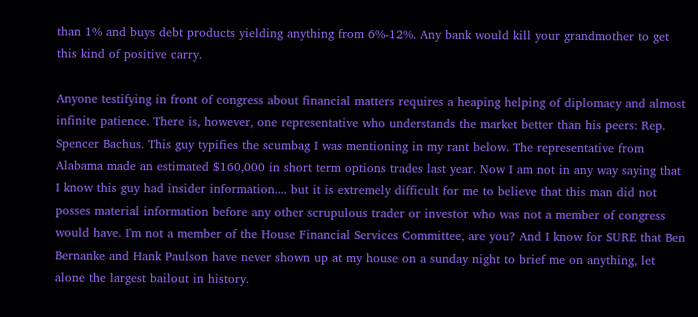than 1% and buys debt products yielding anything from 6%-12%. Any bank would kill your grandmother to get this kind of positive carry.

Anyone testifying in front of congress about financial matters requires a heaping helping of diplomacy and almost infinite patience. There is, however, one representative who understands the market better than his peers: Rep. Spencer Bachus. This guy typifies the scumbag I was mentioning in my rant below. The representative from Alabama made an estimated $160,000 in short term options trades last year. Now I am not in any way saying that I know this guy had insider information.... but it is extremely difficult for me to believe that this man did not posses material information before any other scrupulous trader or investor who was not a member of congress would have. I'm not a member of the House Financial Services Committee, are you? And I know for SURE that Ben Bernanke and Hank Paulson have never shown up at my house on a sunday night to brief me on anything, let alone the largest bailout in history.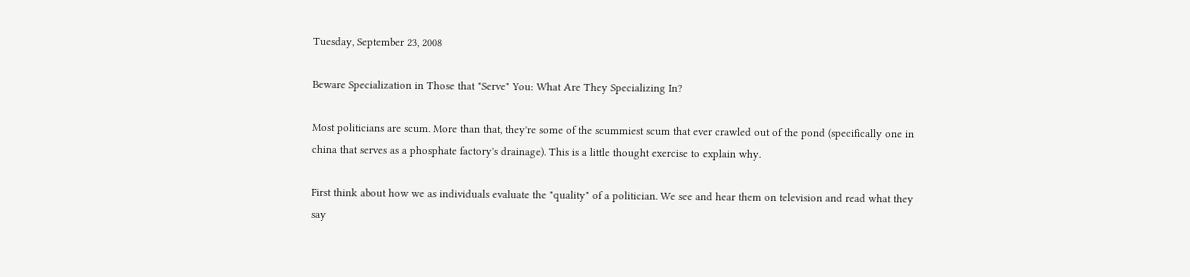Tuesday, September 23, 2008

Beware Specialization in Those that "Serve" You: What Are They Specializing In?

Most politicians are scum. More than that, they're some of the scummiest scum that ever crawled out of the pond (specifically one in china that serves as a phosphate factory's drainage). This is a little thought exercise to explain why.

First think about how we as individuals evaluate the "quality" of a politician. We see and hear them on television and read what they say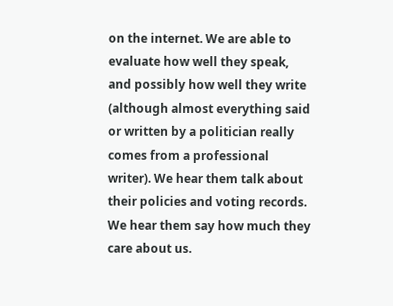on the internet. We are able to evaluate how well they speak, and possibly how well they write (although almost everything said or written by a politician really comes from a professional writer). We hear them talk about their policies and voting records. We hear them say how much they care about us.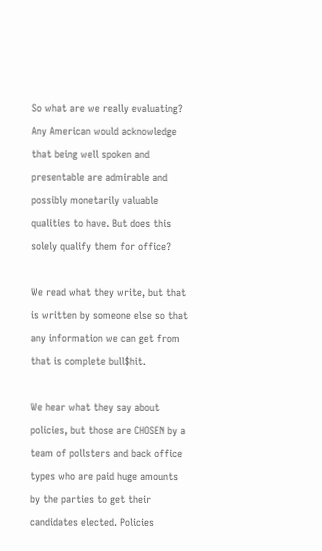So what are we really evaluating? Any American would acknowledge that being well spoken and presentable are admirable and possibly monetarily valuable qualities to have. But does this solely qualify them for office?

We read what they write, but that is written by someone else so that any information we can get from that is complete bull$hit.

We hear what they say about policies, but those are CHOSEN by a team of pollsters and back office types who are paid huge amounts by the parties to get their candidates elected. Policies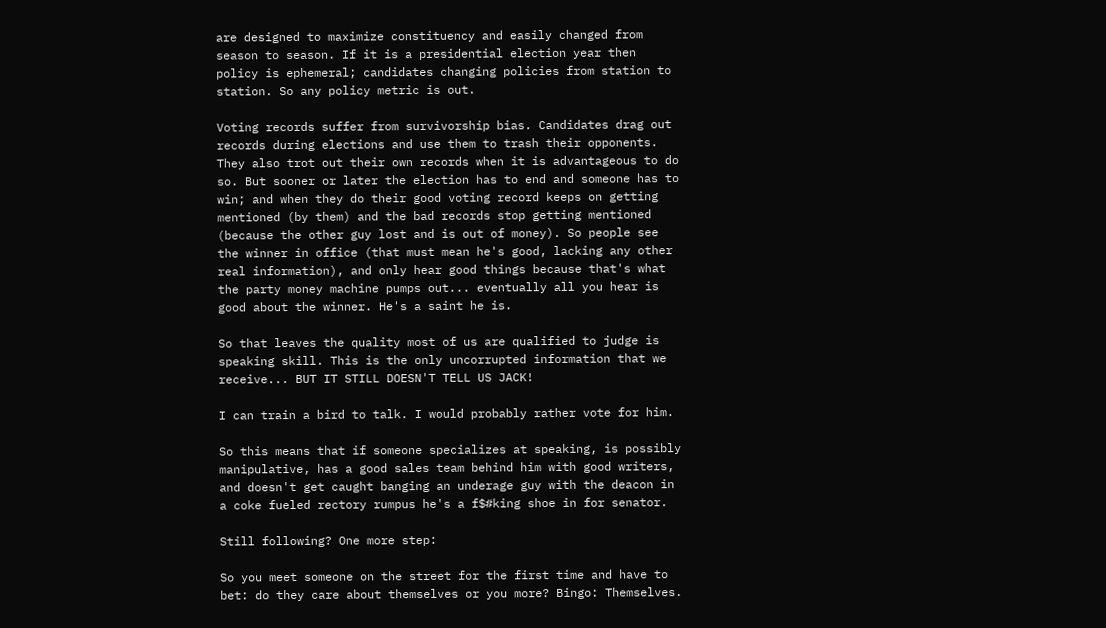are designed to maximize constituency and easily changed from season to season. If it is a presidential election year then policy is ephemeral; candidates changing policies from station to station. So any policy metric is out.

Voting records suffer from survivorship bias. Candidates drag out records during elections and use them to trash their opponents. They also trot out their own records when it is advantageous to do so. But sooner or later the election has to end and someone has to win; and when they do their good voting record keeps on getting mentioned (by them) and the bad records stop getting mentioned (because the other guy lost and is out of money). So people see the winner in office (that must mean he's good, lacking any other real information), and only hear good things because that's what the party money machine pumps out... eventually all you hear is good about the winner. He's a saint he is.

So that leaves the quality most of us are qualified to judge is speaking skill. This is the only uncorrupted information that we receive... BUT IT STILL DOESN'T TELL US JACK!

I can train a bird to talk. I would probably rather vote for him.

So this means that if someone specializes at speaking, is possibly manipulative, has a good sales team behind him with good writers, and doesn't get caught banging an underage guy with the deacon in a coke fueled rectory rumpus he's a f$#king shoe in for senator.

Still following? One more step:

So you meet someone on the street for the first time and have to bet: do they care about themselves or you more? Bingo: Themselves.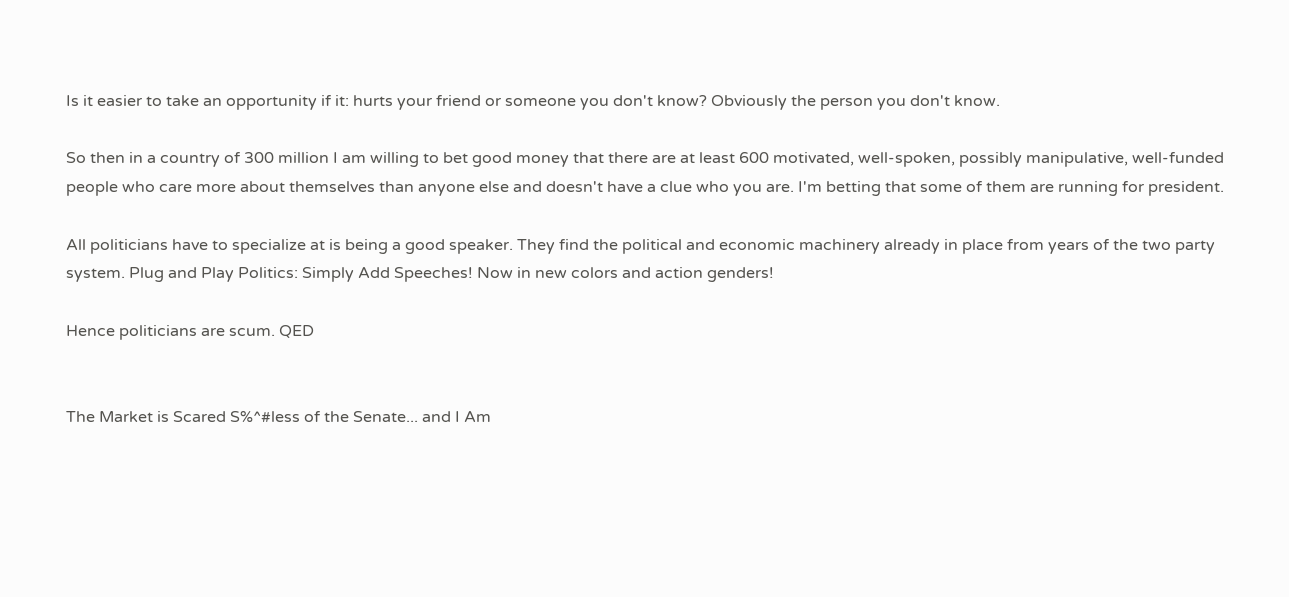Is it easier to take an opportunity if it: hurts your friend or someone you don't know? Obviously the person you don't know.

So then in a country of 300 million I am willing to bet good money that there are at least 600 motivated, well-spoken, possibly manipulative, well-funded people who care more about themselves than anyone else and doesn't have a clue who you are. I'm betting that some of them are running for president.

All politicians have to specialize at is being a good speaker. They find the political and economic machinery already in place from years of the two party system. Plug and Play Politics: Simply Add Speeches! Now in new colors and action genders!

Hence politicians are scum. QED


The Market is Scared S%^#less of the Senate... and I Am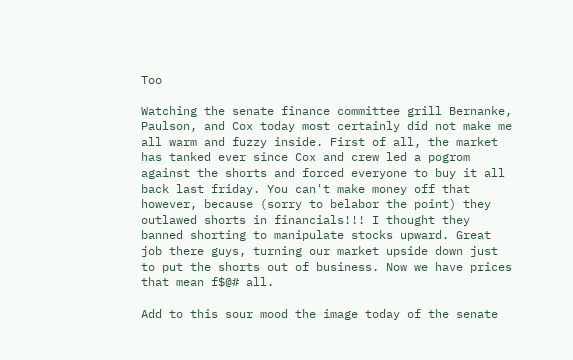Too

Watching the senate finance committee grill Bernanke, Paulson, and Cox today most certainly did not make me all warm and fuzzy inside. First of all, the market has tanked ever since Cox and crew led a pogrom against the shorts and forced everyone to buy it all back last friday. You can't make money off that however, because (sorry to belabor the point) they outlawed shorts in financials!!! I thought they banned shorting to manipulate stocks upward. Great job there guys, turning our market upside down just to put the shorts out of business. Now we have prices that mean f$@# all.

Add to this sour mood the image today of the senate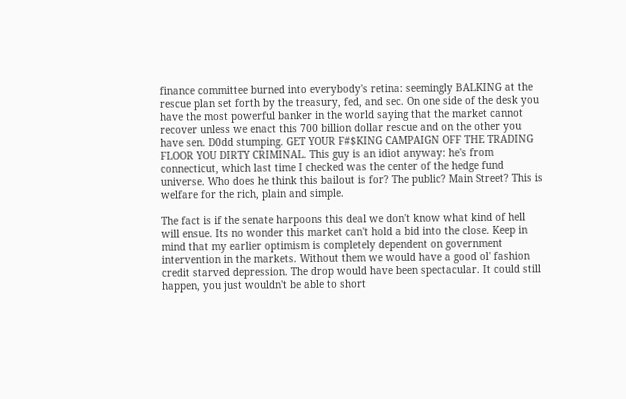finance committee burned into everybody's retina: seemingly BALKING at the rescue plan set forth by the treasury, fed, and sec. On one side of the desk you have the most powerful banker in the world saying that the market cannot recover unless we enact this 700 billion dollar rescue and on the other you have sen. D0dd stumping. GET YOUR F#$KING CAMPAIGN OFF THE TRADING FLOOR YOU DIRTY CRIMINAL. This guy is an idiot anyway: he's from connecticut, which last time I checked was the center of the hedge fund universe. Who does he think this bailout is for? The public? Main Street? This is welfare for the rich, plain and simple.

The fact is if the senate harpoons this deal we don't know what kind of hell will ensue. Its no wonder this market can't hold a bid into the close. Keep in mind that my earlier optimism is completely dependent on government intervention in the markets. Without them we would have a good ol' fashion credit starved depression. The drop would have been spectacular. It could still happen, you just wouldn't be able to short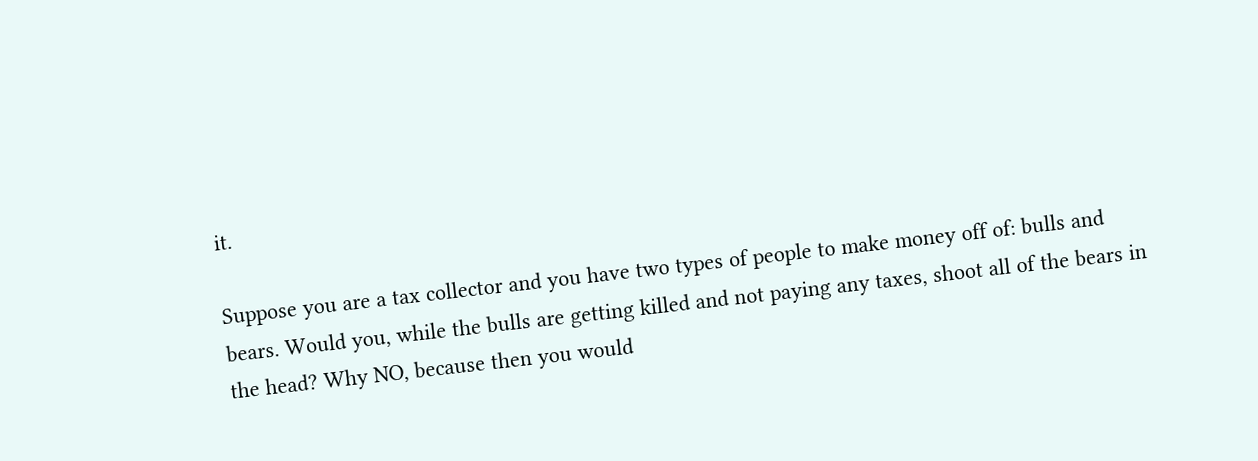it.

Suppose you are a tax collector and you have two types of people to make money off of: bulls and bears. Would you, while the bulls are getting killed and not paying any taxes, shoot all of the bears in the head? Why NO, because then you would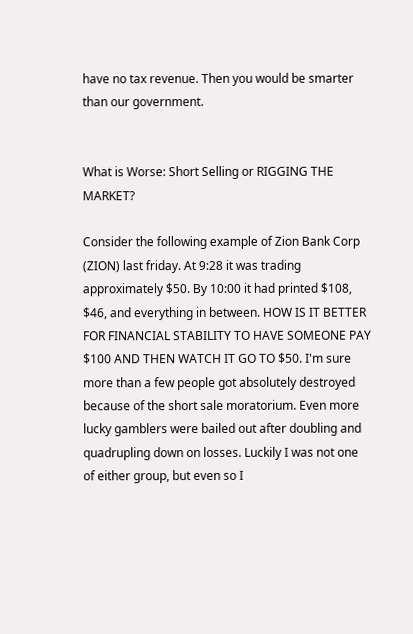have no tax revenue. Then you would be smarter than our government.


What is Worse: Short Selling or RIGGING THE MARKET?

Consider the following example of Zion Bank Corp (ZION) last friday. At 9:28 it was trading approximately $50. By 10:00 it had printed $108, $46, and everything in between. HOW IS IT BETTER FOR FINANCIAL STABILITY TO HAVE SOMEONE PAY $100 AND THEN WATCH IT GO TO $50. I'm sure more than a few people got absolutely destroyed because of the short sale moratorium. Even more lucky gamblers were bailed out after doubling and quadrupling down on losses. Luckily I was not one of either group, but even so I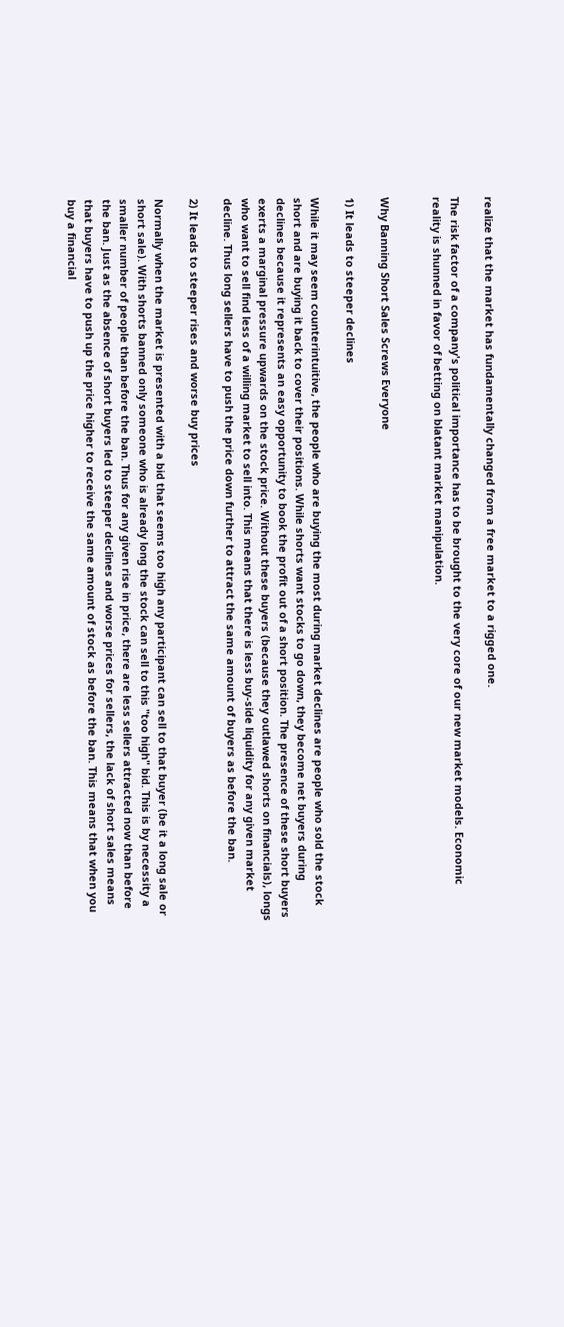realize that the market has fundamentally changed from a free market to a rigged one.

The risk factor of a company's political importance has to be brought to the very core of our new market models. Economic reality is shunned in favor of betting on blatant market manipulation.


Why Banning Short Sales Screws Everyone

1) It leads to steeper declines

While it may seem counterintuitive, the people who are buying the most during market declines are people who sold the stock short and are buying it back to cover their positions. While shorts want stocks to go down, they become net buyers during declines because it represents an easy opportunity to book the profit out of a short position. The presence of these short buyers exerts a marginal pressure upwards on the stock price. Without these buyers (because they outlawed shorts on financials), longs who want to sell find less of a willing market to sell into. This means that there is less buy-side liquidity for any given market decline. Thus long sellers have to push the price down further to attract the same amount of buyers as before the ban.

2) It leads to steeper rises and worse buy prices

Normally when the market is presented with a bid that seems too high any participant can sell to that buyer (be it a long sale or short sale). With shorts banned only someone who is already long the stock can sell to this "too high" bid. This is by necessity a smaller number of people than before the ban. Thus for any given rise in price, there are less sellers attracted now than before the ban. Just as the absence of short buyers led to steeper declines and worse prices for sellers, the lack of short sales means that buyers have to push up the price higher to receive the same amount of stock as before the ban. This means that when you buy a financial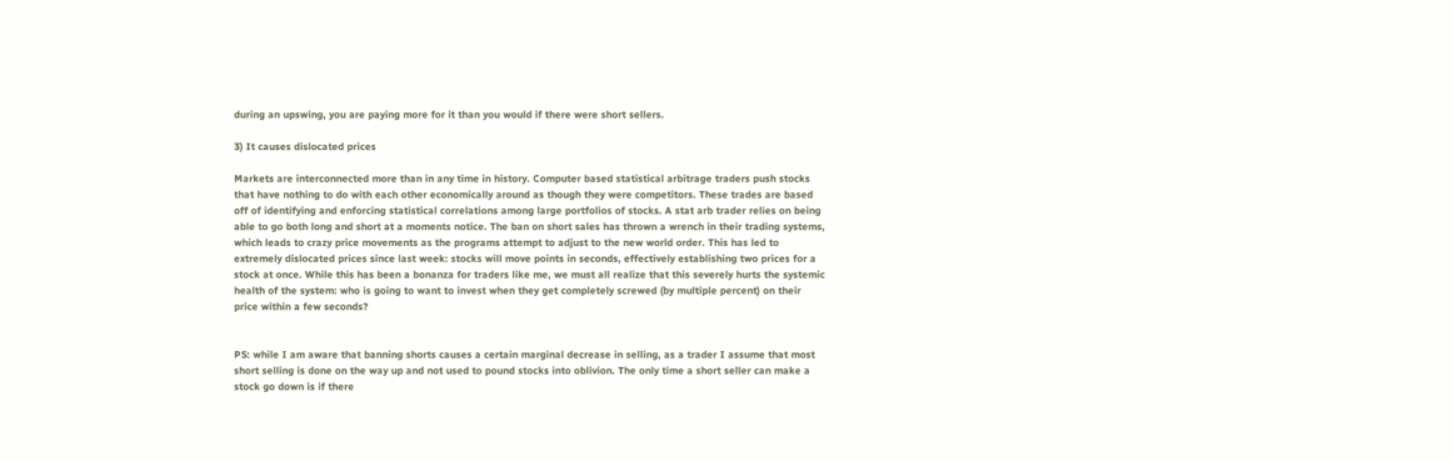during an upswing, you are paying more for it than you would if there were short sellers.

3) It causes dislocated prices

Markets are interconnected more than in any time in history. Computer based statistical arbitrage traders push stocks that have nothing to do with each other economically around as though they were competitors. These trades are based off of identifying and enforcing statistical correlations among large portfolios of stocks. A stat arb trader relies on being able to go both long and short at a moments notice. The ban on short sales has thrown a wrench in their trading systems, which leads to crazy price movements as the programs attempt to adjust to the new world order. This has led to extremely dislocated prices since last week: stocks will move points in seconds, effectively establishing two prices for a stock at once. While this has been a bonanza for traders like me, we must all realize that this severely hurts the systemic health of the system: who is going to want to invest when they get completely screwed (by multiple percent) on their price within a few seconds?


PS: while I am aware that banning shorts causes a certain marginal decrease in selling, as a trader I assume that most short selling is done on the way up and not used to pound stocks into oblivion. The only time a short seller can make a stock go down is if there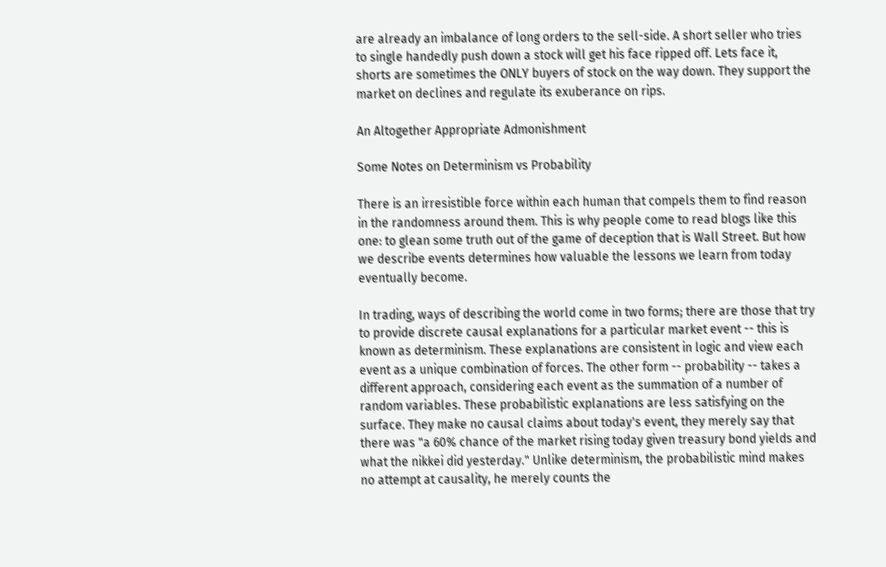are already an imbalance of long orders to the sell-side. A short seller who tries to single handedly push down a stock will get his face ripped off. Lets face it, shorts are sometimes the ONLY buyers of stock on the way down. They support the market on declines and regulate its exuberance on rips.

An Altogether Appropriate Admonishment

Some Notes on Determinism vs Probability

There is an irresistible force within each human that compels them to find reason in the randomness around them. This is why people come to read blogs like this one: to glean some truth out of the game of deception that is Wall Street. But how we describe events determines how valuable the lessons we learn from today eventually become.

In trading, ways of describing the world come in two forms; there are those that try to provide discrete causal explanations for a particular market event -- this is known as determinism. These explanations are consistent in logic and view each event as a unique combination of forces. The other form -- probability -- takes a different approach, considering each event as the summation of a number of random variables. These probabilistic explanations are less satisfying on the surface. They make no causal claims about today's event, they merely say that there was "a 60% chance of the market rising today given treasury bond yields and what the nikkei did yesterday." Unlike determinism, the probabilistic mind makes no attempt at causality, he merely counts the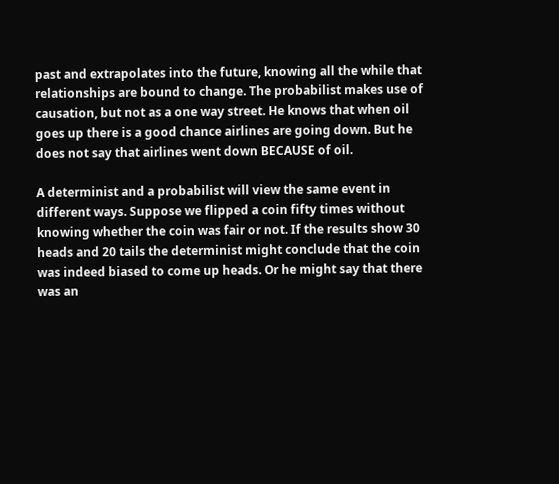past and extrapolates into the future, knowing all the while that relationships are bound to change. The probabilist makes use of causation, but not as a one way street. He knows that when oil goes up there is a good chance airlines are going down. But he does not say that airlines went down BECAUSE of oil.

A determinist and a probabilist will view the same event in different ways. Suppose we flipped a coin fifty times without knowing whether the coin was fair or not. If the results show 30 heads and 20 tails the determinist might conclude that the coin was indeed biased to come up heads. Or he might say that there was an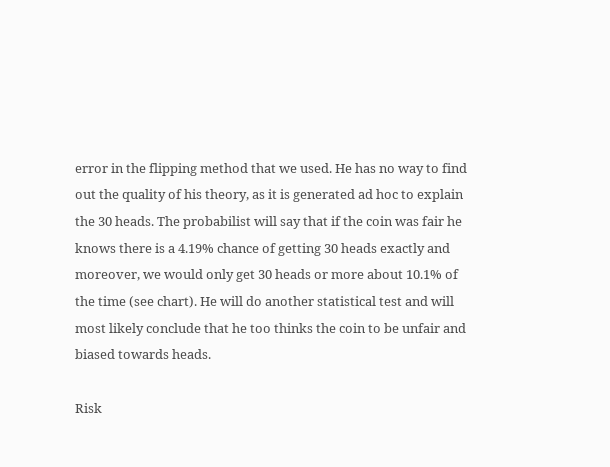error in the flipping method that we used. He has no way to find out the quality of his theory, as it is generated ad hoc to explain the 30 heads. The probabilist will say that if the coin was fair he knows there is a 4.19% chance of getting 30 heads exactly and moreover, we would only get 30 heads or more about 10.1% of the time (see chart). He will do another statistical test and will most likely conclude that he too thinks the coin to be unfair and biased towards heads.

Risk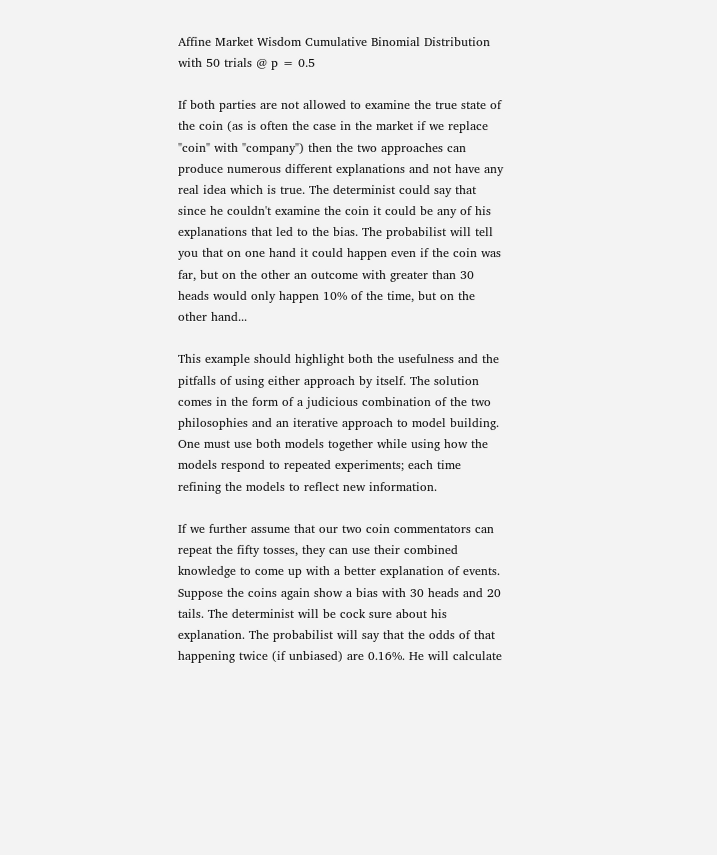Affine Market Wisdom Cumulative Binomial Distribution with 50 trials @ p = 0.5

If both parties are not allowed to examine the true state of the coin (as is often the case in the market if we replace "coin" with "company") then the two approaches can produce numerous different explanations and not have any real idea which is true. The determinist could say that since he couldn't examine the coin it could be any of his explanations that led to the bias. The probabilist will tell you that on one hand it could happen even if the coin was far, but on the other an outcome with greater than 30 heads would only happen 10% of the time, but on the other hand...

This example should highlight both the usefulness and the pitfalls of using either approach by itself. The solution comes in the form of a judicious combination of the two philosophies and an iterative approach to model building. One must use both models together while using how the models respond to repeated experiments; each time refining the models to reflect new information.

If we further assume that our two coin commentators can repeat the fifty tosses, they can use their combined knowledge to come up with a better explanation of events. Suppose the coins again show a bias with 30 heads and 20 tails. The determinist will be cock sure about his explanation. The probabilist will say that the odds of that happening twice (if unbiased) are 0.16%. He will calculate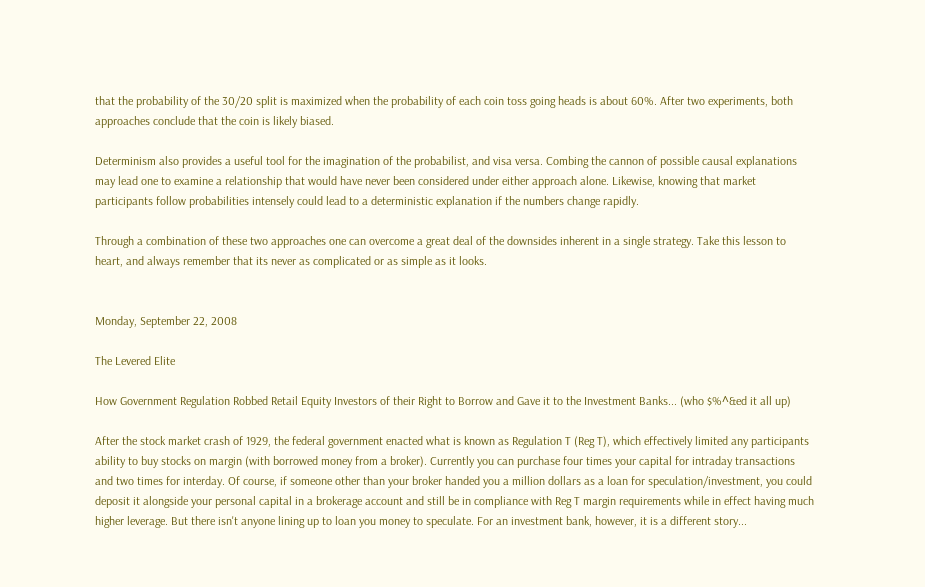that the probability of the 30/20 split is maximized when the probability of each coin toss going heads is about 60%. After two experiments, both approaches conclude that the coin is likely biased.

Determinism also provides a useful tool for the imagination of the probabilist, and visa versa. Combing the cannon of possible causal explanations may lead one to examine a relationship that would have never been considered under either approach alone. Likewise, knowing that market participants follow probabilities intensely could lead to a deterministic explanation if the numbers change rapidly.

Through a combination of these two approaches one can overcome a great deal of the downsides inherent in a single strategy. Take this lesson to heart, and always remember that its never as complicated or as simple as it looks.


Monday, September 22, 2008

The Levered Elite

How Government Regulation Robbed Retail Equity Investors of their Right to Borrow and Gave it to the Investment Banks... (who $%^&ed it all up)

After the stock market crash of 1929, the federal government enacted what is known as Regulation T (Reg T), which effectively limited any participants ability to buy stocks on margin (with borrowed money from a broker). Currently you can purchase four times your capital for intraday transactions and two times for interday. Of course, if someone other than your broker handed you a million dollars as a loan for speculation/investment, you could deposit it alongside your personal capital in a brokerage account and still be in compliance with Reg T margin requirements while in effect having much higher leverage. But there isn't anyone lining up to loan you money to speculate. For an investment bank, however, it is a different story...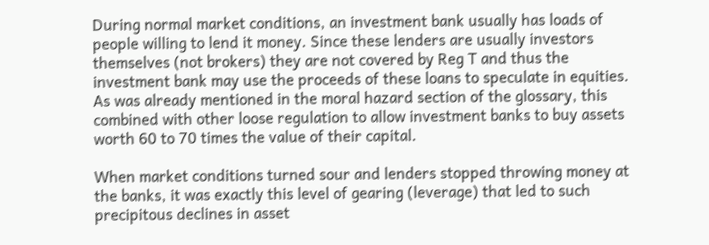During normal market conditions, an investment bank usually has loads of people willing to lend it money. Since these lenders are usually investors themselves (not brokers) they are not covered by Reg T and thus the investment bank may use the proceeds of these loans to speculate in equities. As was already mentioned in the moral hazard section of the glossary, this combined with other loose regulation to allow investment banks to buy assets worth 60 to 70 times the value of their capital.

When market conditions turned sour and lenders stopped throwing money at the banks, it was exactly this level of gearing (leverage) that led to such precipitous declines in asset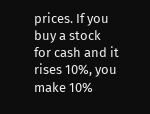prices. If you buy a stock for cash and it rises 10%, you make 10%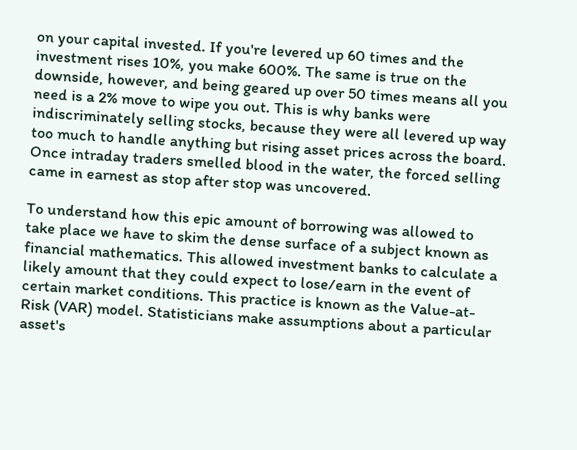on your capital invested. If you're levered up 60 times and the investment rises 10%, you make 600%. The same is true on the downside, however, and being geared up over 50 times means all you need is a 2% move to wipe you out. This is why banks were indiscriminately selling stocks, because they were all levered up way too much to handle anything but rising asset prices across the board. Once intraday traders smelled blood in the water, the forced selling came in earnest as stop after stop was uncovered.

To understand how this epic amount of borrowing was allowed to take place we have to skim the dense surface of a subject known as financial mathematics. This allowed investment banks to calculate a likely amount that they could expect to lose/earn in the event of certain market conditions. This practice is known as the Value-at-Risk (VAR) model. Statisticians make assumptions about a particular asset's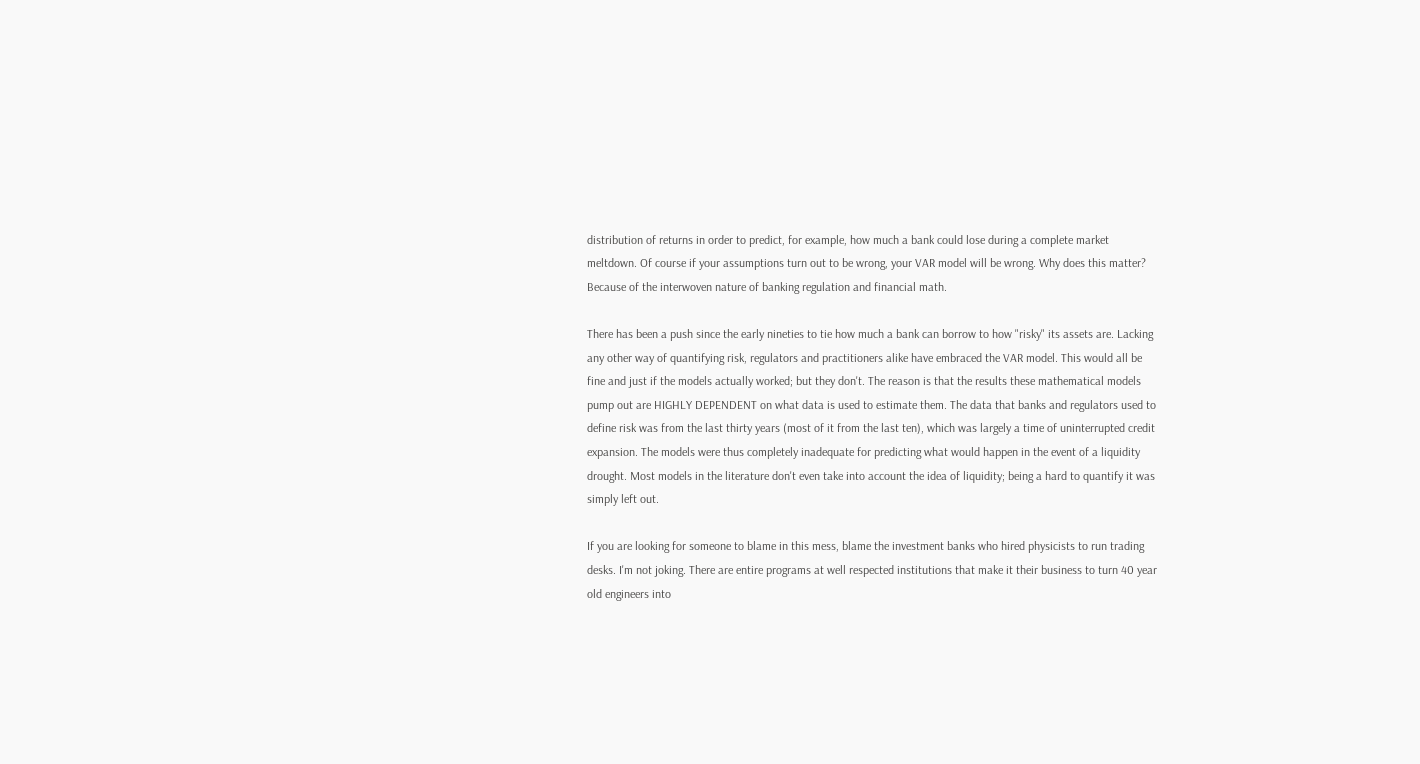distribution of returns in order to predict, for example, how much a bank could lose during a complete market meltdown. Of course if your assumptions turn out to be wrong, your VAR model will be wrong. Why does this matter? Because of the interwoven nature of banking regulation and financial math.

There has been a push since the early nineties to tie how much a bank can borrow to how "risky" its assets are. Lacking any other way of quantifying risk, regulators and practitioners alike have embraced the VAR model. This would all be fine and just if the models actually worked; but they don't. The reason is that the results these mathematical models pump out are HIGHLY DEPENDENT on what data is used to estimate them. The data that banks and regulators used to define risk was from the last thirty years (most of it from the last ten), which was largely a time of uninterrupted credit expansion. The models were thus completely inadequate for predicting what would happen in the event of a liquidity drought. Most models in the literature don't even take into account the idea of liquidity; being a hard to quantify it was simply left out.

If you are looking for someone to blame in this mess, blame the investment banks who hired physicists to run trading desks. I'm not joking. There are entire programs at well respected institutions that make it their business to turn 40 year old engineers into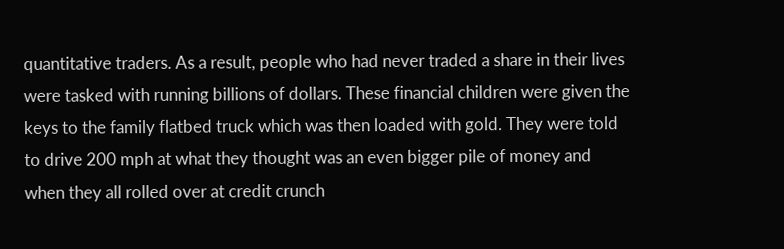quantitative traders. As a result, people who had never traded a share in their lives were tasked with running billions of dollars. These financial children were given the keys to the family flatbed truck which was then loaded with gold. They were told to drive 200 mph at what they thought was an even bigger pile of money and when they all rolled over at credit crunch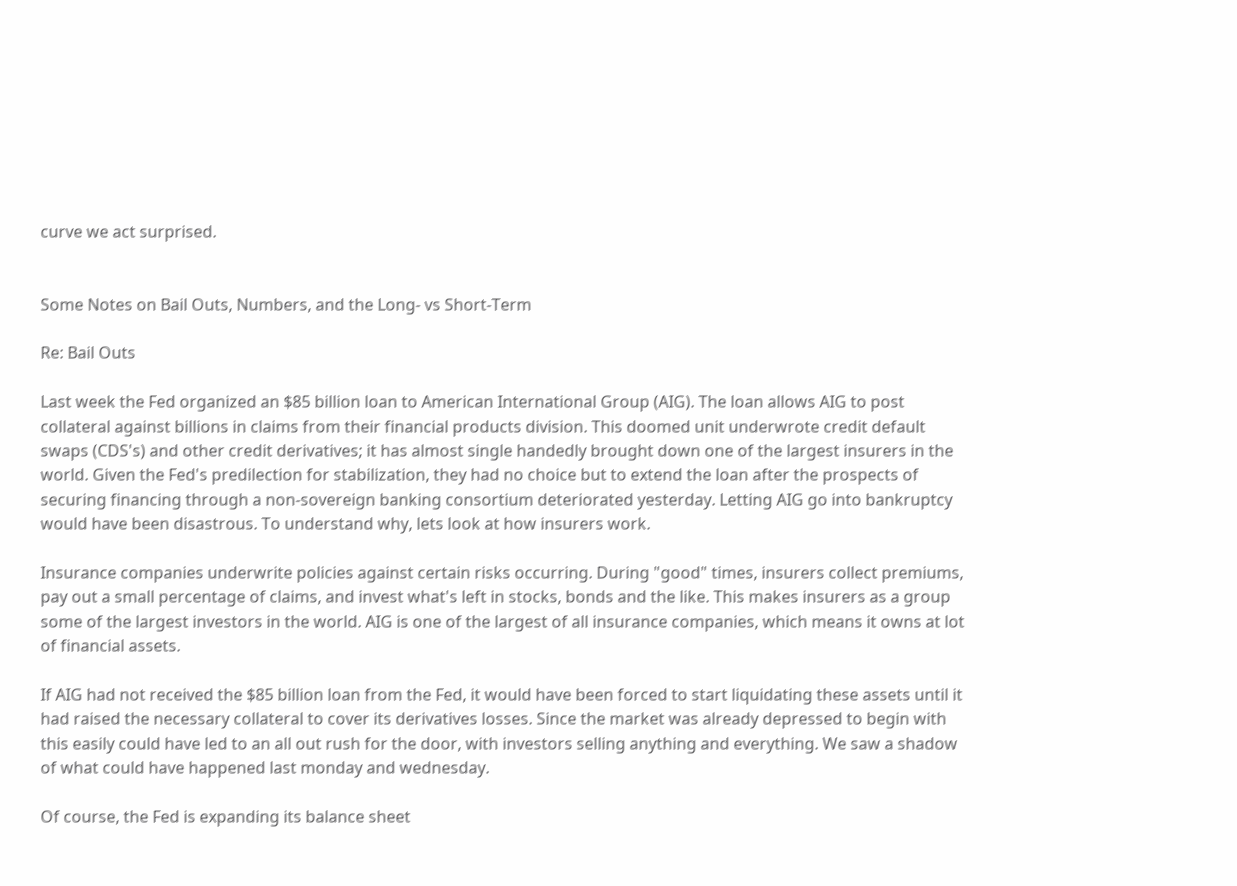curve we act surprised.


Some Notes on Bail Outs, Numbers, and the Long- vs Short-Term

Re: Bail Outs

Last week the Fed organized an $85 billion loan to American International Group (AIG). The loan allows AIG to post collateral against billions in claims from their financial products division. This doomed unit underwrote credit default swaps (CDS's) and other credit derivatives; it has almost single handedly brought down one of the largest insurers in the world. Given the Fed's predilection for stabilization, they had no choice but to extend the loan after the prospects of securing financing through a non-sovereign banking consortium deteriorated yesterday. Letting AIG go into bankruptcy would have been disastrous. To understand why, lets look at how insurers work.

Insurance companies underwrite policies against certain risks occurring. During "good" times, insurers collect premiums, pay out a small percentage of claims, and invest what's left in stocks, bonds and the like. This makes insurers as a group some of the largest investors in the world. AIG is one of the largest of all insurance companies, which means it owns at lot of financial assets.

If AIG had not received the $85 billion loan from the Fed, it would have been forced to start liquidating these assets until it had raised the necessary collateral to cover its derivatives losses. Since the market was already depressed to begin with this easily could have led to an all out rush for the door, with investors selling anything and everything. We saw a shadow of what could have happened last monday and wednesday.

Of course, the Fed is expanding its balance sheet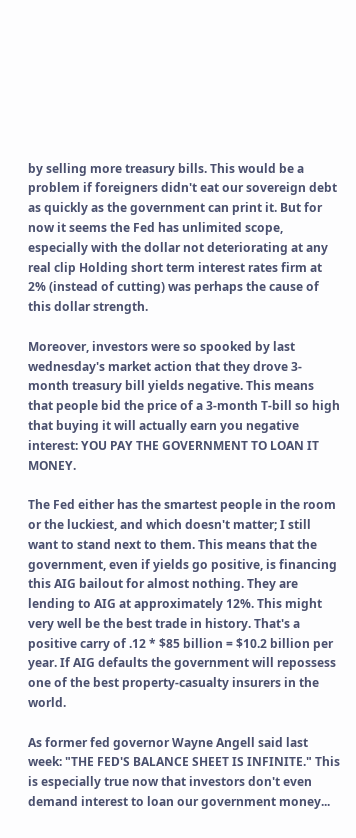by selling more treasury bills. This would be a problem if foreigners didn't eat our sovereign debt as quickly as the government can print it. But for now it seems the Fed has unlimited scope, especially with the dollar not deteriorating at any real clip Holding short term interest rates firm at 2% (instead of cutting) was perhaps the cause of this dollar strength.

Moreover, investors were so spooked by last wednesday's market action that they drove 3-month treasury bill yields negative. This means that people bid the price of a 3-month T-bill so high that buying it will actually earn you negative interest: YOU PAY THE GOVERNMENT TO LOAN IT MONEY.

The Fed either has the smartest people in the room or the luckiest, and which doesn't matter; I still want to stand next to them. This means that the government, even if yields go positive, is financing this AIG bailout for almost nothing. They are lending to AIG at approximately 12%. This might very well be the best trade in history. That's a positive carry of .12 * $85 billion = $10.2 billion per year. If AIG defaults the government will repossess one of the best property-casualty insurers in the world.

As former fed governor Wayne Angell said last week: "THE FED'S BALANCE SHEET IS INFINITE." This is especially true now that investors don't even demand interest to loan our government money...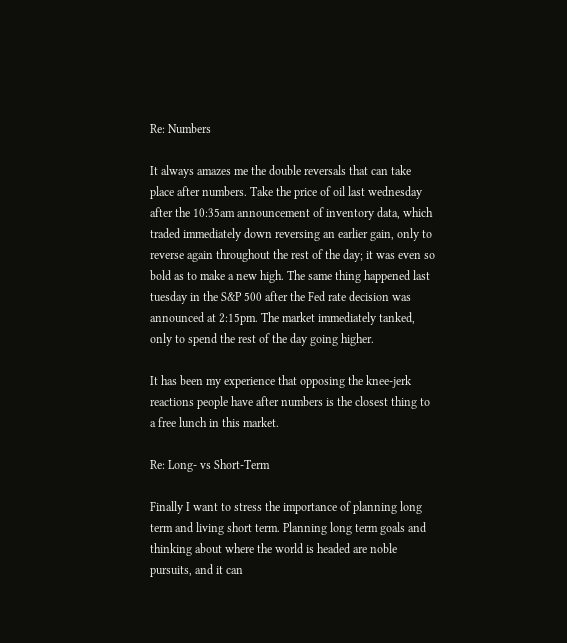Re: Numbers

It always amazes me the double reversals that can take place after numbers. Take the price of oil last wednesday after the 10:35am announcement of inventory data, which traded immediately down reversing an earlier gain, only to reverse again throughout the rest of the day; it was even so bold as to make a new high. The same thing happened last tuesday in the S&P 500 after the Fed rate decision was announced at 2:15pm. The market immediately tanked, only to spend the rest of the day going higher.

It has been my experience that opposing the knee-jerk reactions people have after numbers is the closest thing to a free lunch in this market.

Re: Long- vs Short-Term

Finally I want to stress the importance of planning long term and living short term. Planning long term goals and thinking about where the world is headed are noble pursuits, and it can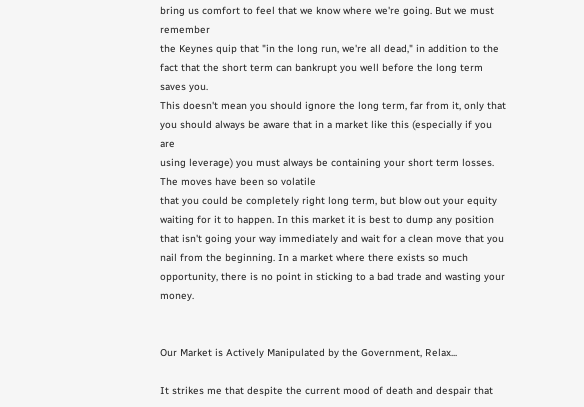bring us comfort to feel that we know where we're going. But we must remember
the Keynes quip that "in the long run, we're all dead," in addition to the fact that the short term can bankrupt you well before the long term saves you.
This doesn't mean you should ignore the long term, far from it, only that you should always be aware that in a market like this (especially if you are
using leverage) you must always be containing your short term losses. The moves have been so volatile
that you could be completely right long term, but blow out your equity waiting for it to happen. In this market it is best to dump any position that isn't going your way immediately and wait for a clean move that you nail from the beginning. In a market where there exists so much opportunity, there is no point in sticking to a bad trade and wasting your money.


Our Market is Actively Manipulated by the Government, Relax...

It strikes me that despite the current mood of death and despair that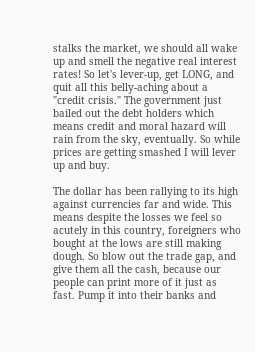stalks the market, we should all wake up and smell the negative real interest rates! So let's lever-up, get LONG, and quit all this belly-aching about a "credit crisis." The government just bailed out the debt holders which means credit and moral hazard will rain from the sky, eventually. So while prices are getting smashed I will lever up and buy.

The dollar has been rallying to its high against currencies far and wide. This means despite the losses we feel so acutely in this country, foreigners who bought at the lows are still making dough. So blow out the trade gap, and give them all the cash, because our people can print more of it just as fast. Pump it into their banks and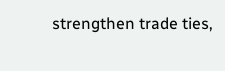strengthen trade ties,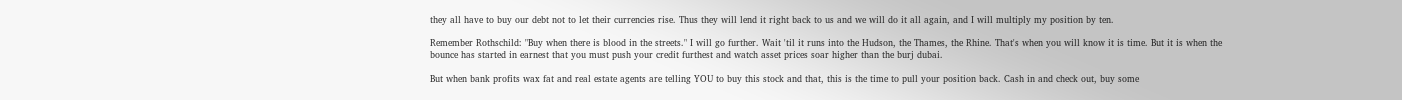they all have to buy our debt not to let their currencies rise. Thus they will lend it right back to us and we will do it all again, and I will multiply my position by ten.

Remember Rothschild: "Buy when there is blood in the streets." I will go further. Wait 'til it runs into the Hudson, the Thames, the Rhine. That's when you will know it is time. But it is when the bounce has started in earnest that you must push your credit furthest and watch asset prices soar higher than the burj dubai.

But when bank profits wax fat and real estate agents are telling YOU to buy this stock and that, this is the time to pull your position back. Cash in and check out, buy some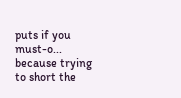puts if you must-o... because trying to short the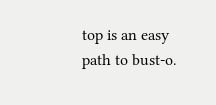top is an easy path to bust-o.